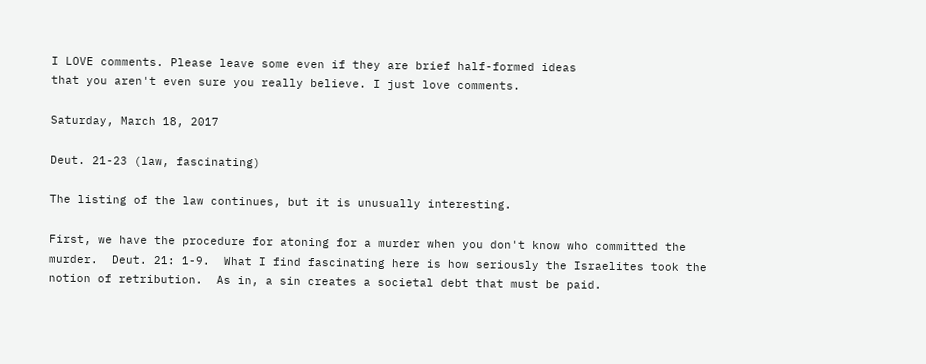I LOVE comments. Please leave some even if they are brief half-formed ideas
that you aren't even sure you really believe. I just love comments.

Saturday, March 18, 2017

Deut. 21-23 (law, fascinating)

The listing of the law continues, but it is unusually interesting.

First, we have the procedure for atoning for a murder when you don't know who committed the murder.  Deut. 21: 1-9.  What I find fascinating here is how seriously the Israelites took the notion of retribution.  As in, a sin creates a societal debt that must be paid.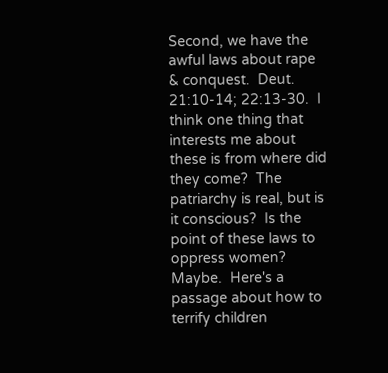Second, we have the awful laws about rape & conquest.  Deut. 21:10-14; 22:13-30.  I think one thing that interests me about these is from where did they come?  The patriarchy is real, but is it conscious?  Is the point of these laws to oppress women?  Maybe.  Here's a passage about how to terrify children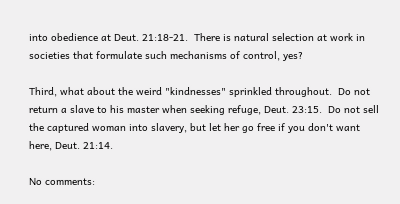into obedience at Deut. 21:18-21.  There is natural selection at work in societies that formulate such mechanisms of control, yes?

Third, what about the weird "kindnesses" sprinkled throughout.  Do not return a slave to his master when seeking refuge, Deut. 23:15.  Do not sell the captured woman into slavery, but let her go free if you don't want here, Deut. 21:14.

No comments: